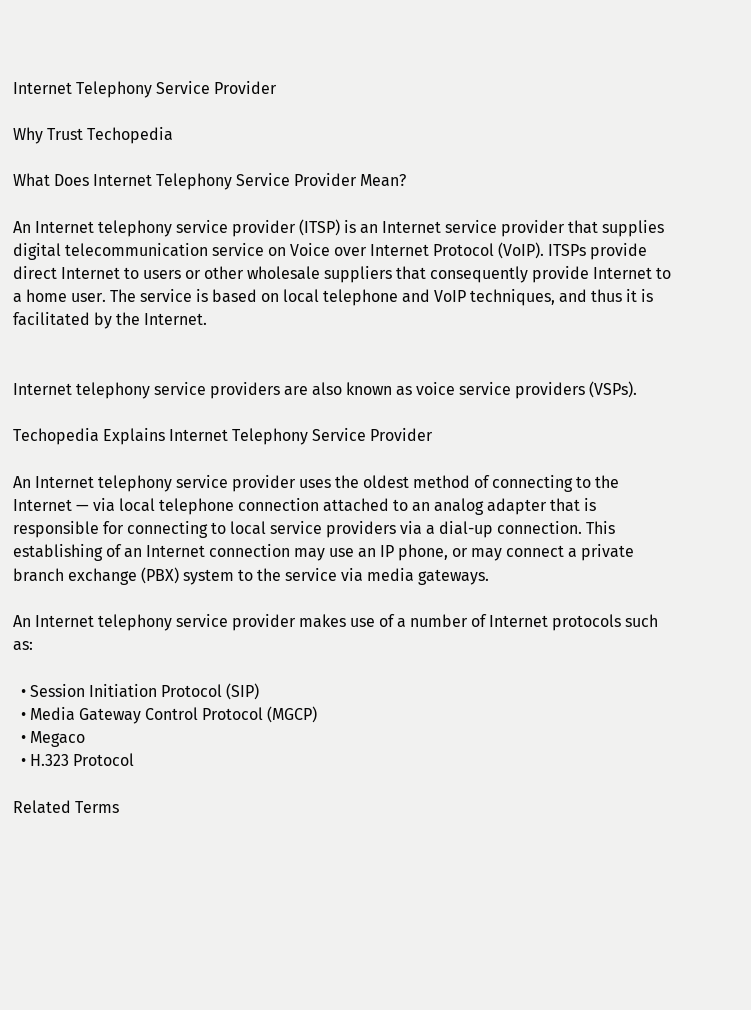Internet Telephony Service Provider

Why Trust Techopedia

What Does Internet Telephony Service Provider Mean?

An Internet telephony service provider (ITSP) is an Internet service provider that supplies digital telecommunication service on Voice over Internet Protocol (VoIP). ITSPs provide direct Internet to users or other wholesale suppliers that consequently provide Internet to a home user. The service is based on local telephone and VoIP techniques, and thus it is facilitated by the Internet.


Internet telephony service providers are also known as voice service providers (VSPs).

Techopedia Explains Internet Telephony Service Provider

An Internet telephony service provider uses the oldest method of connecting to the Internet — via local telephone connection attached to an analog adapter that is responsible for connecting to local service providers via a dial-up connection. This establishing of an Internet connection may use an IP phone, or may connect a private branch exchange (PBX) system to the service via media gateways.

An Internet telephony service provider makes use of a number of Internet protocols such as:

  • Session Initiation Protocol (SIP)
  • Media Gateway Control Protocol (MGCP)
  • Megaco
  • H.323 Protocol

Related Terms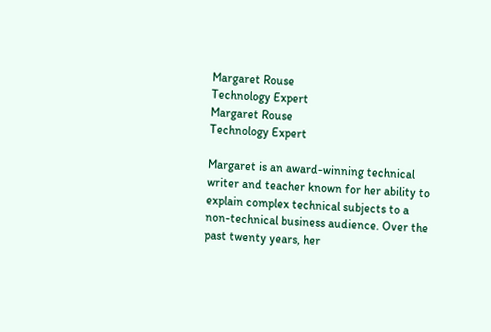Margaret Rouse
Technology Expert
Margaret Rouse
Technology Expert

Margaret is an award-winning technical writer and teacher known for her ability to explain complex technical subjects to a non-technical business audience. Over the past twenty years, her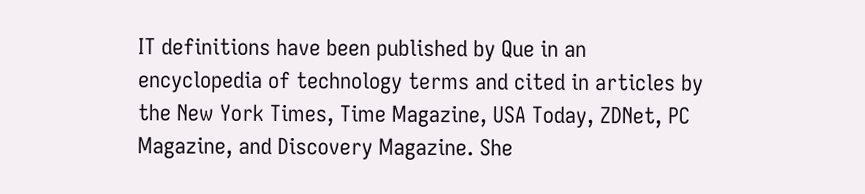IT definitions have been published by Que in an encyclopedia of technology terms and cited in articles by the New York Times, Time Magazine, USA Today, ZDNet, PC Magazine, and Discovery Magazine. She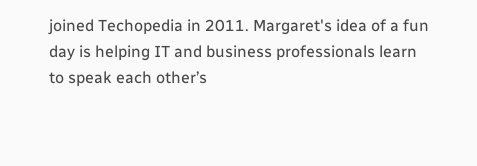joined Techopedia in 2011. Margaret's idea of a fun day is helping IT and business professionals learn to speak each other’s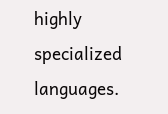highly specialized languages.